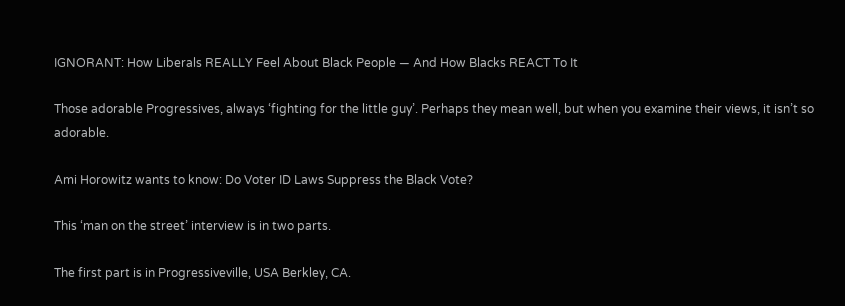IGNORANT: How Liberals REALLY Feel About Black People — And How Blacks REACT To It

Those adorable Progressives, always ‘fighting for the little guy’. Perhaps they mean well, but when you examine their views, it isn’t so adorable.

Ami Horowitz wants to know: Do Voter ID Laws Suppress the Black Vote?

This ‘man on the street’ interview is in two parts.

The first part is in Progressiveville, USA Berkley, CA.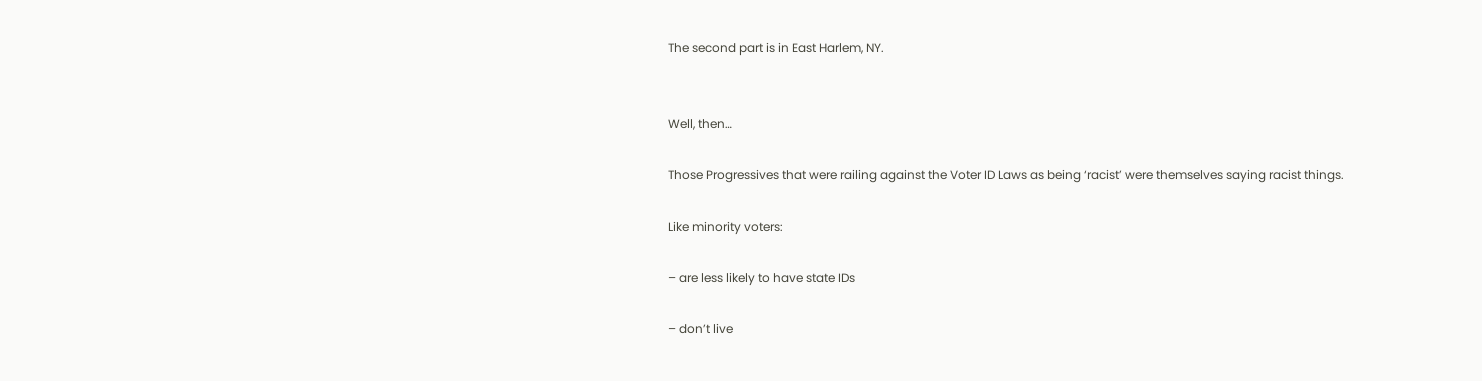The second part is in East Harlem, NY.


Well, then…

Those Progressives that were railing against the Voter ID Laws as being ‘racist’ were themselves saying racist things.

Like minority voters:

– are less likely to have state IDs

– don’t live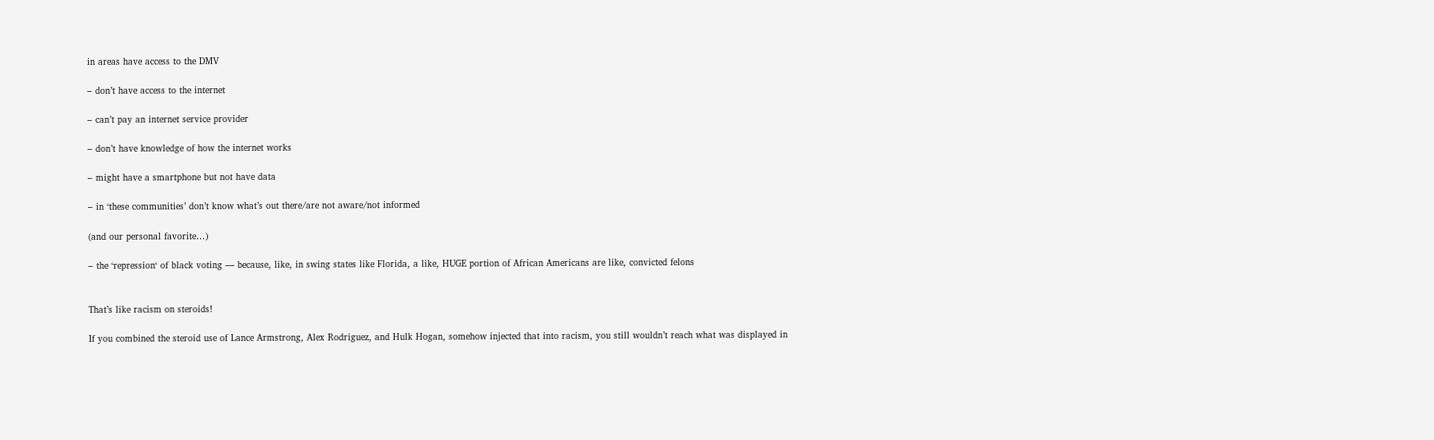in areas have access to the DMV

– don’t have access to the internet

– can’t pay an internet service provider

– don’t have knowledge of how the internet works

– might have a smartphone but not have data

– in ‘these communities’ don’t know what’s out there/are not aware/not informed

(and our personal favorite…)

– the ‘repression‘ of black voting — because, like, in swing states like Florida, a like, HUGE portion of African Americans are like, convicted felons


That’s like racism on steroids!

If you combined the steroid use of Lance Armstrong, Alex Rodriguez, and Hulk Hogan, somehow injected that into racism, you still wouldn’t reach what was displayed in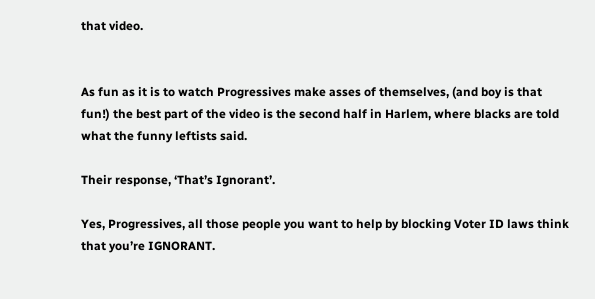that video.


As fun as it is to watch Progressives make asses of themselves, (and boy is that fun!) the best part of the video is the second half in Harlem, where blacks are told what the funny leftists said.

Their response, ‘That’s Ignorant’.

Yes, Progressives, all those people you want to help by blocking Voter ID laws think that you’re IGNORANT.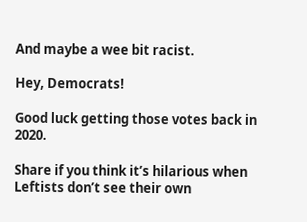And maybe a wee bit racist.

Hey, Democrats!

Good luck getting those votes back in 2020.

Share if you think it’s hilarious when Leftists don’t see their own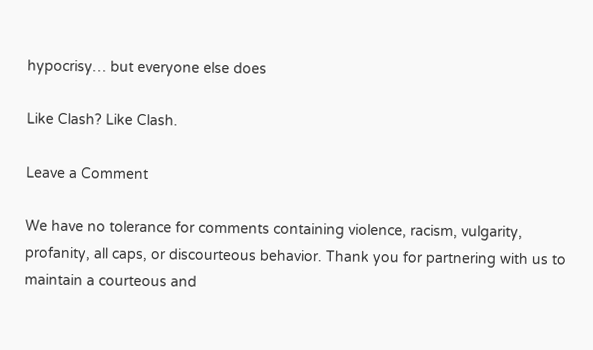hypocrisy… but everyone else does

Like Clash? Like Clash.

Leave a Comment

We have no tolerance for comments containing violence, racism, vulgarity, profanity, all caps, or discourteous behavior. Thank you for partnering with us to maintain a courteous and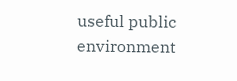useful public environment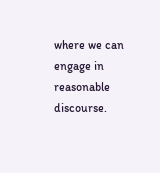where we can engage in reasonable discourse.